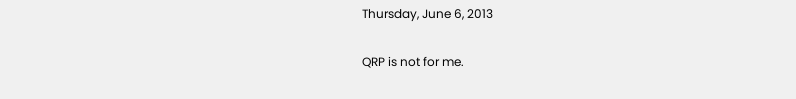Thursday, June 6, 2013

QRP is not for me.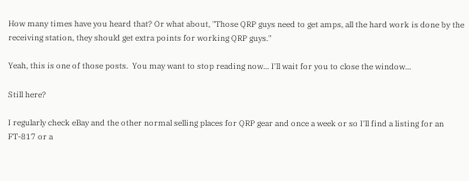How many times have you heard that? Or what about, "Those QRP guys need to get amps, all the hard work is done by the receiving station, they should get extra points for working QRP guys."

Yeah, this is one of those posts.  You may want to stop reading now... I'll wait for you to close the window...

Still here?

I regularly check eBay and the other normal selling places for QRP gear and once a week or so I'll find a listing for an FT-817 or a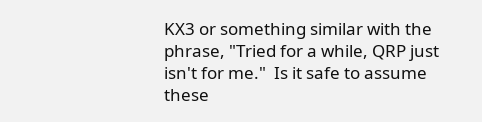KX3 or something similar with the phrase, "Tried for a while, QRP just isn't for me."  Is it safe to assume these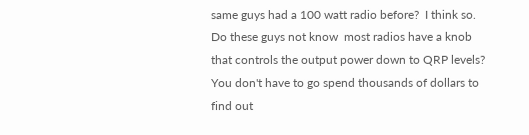same guys had a 100 watt radio before?  I think so.  Do these guys not know  most radios have a knob that controls the output power down to QRP levels?  You don't have to go spend thousands of dollars to find out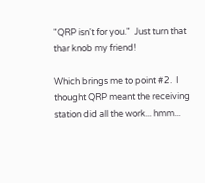"QRP isn't for you."  Just turn that thar knob my friend!

Which brings me to point #2.  I thought QRP meant the receiving station did all the work... hmm...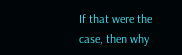If that were the case, then why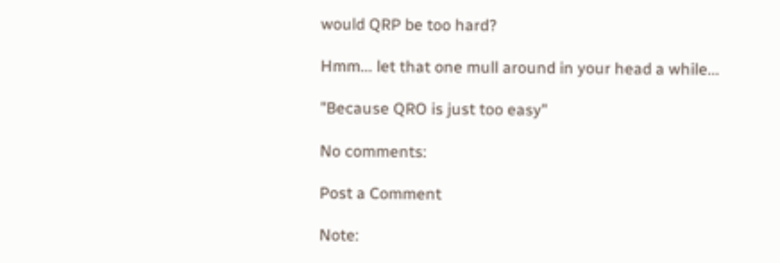would QRP be too hard?

Hmm... let that one mull around in your head a while...

"Because QRO is just too easy"

No comments:

Post a Comment

Note: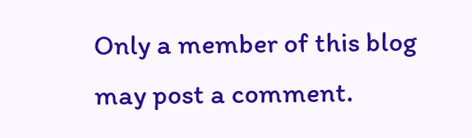Only a member of this blog may post a comment.